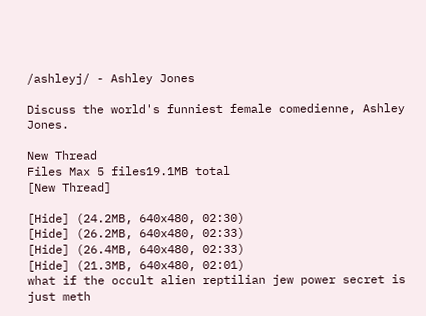/ashleyj/ - Ashley Jones

Discuss the world's funniest female comedienne, Ashley Jones.

New Thread
Files Max 5 files19.1MB total
[New Thread]

[Hide] (24.2MB, 640x480, 02:30)
[Hide] (26.2MB, 640x480, 02:33)
[Hide] (26.4MB, 640x480, 02:33)
[Hide] (21.3MB, 640x480, 02:01)
what if the occult alien reptilian jew power secret is just meth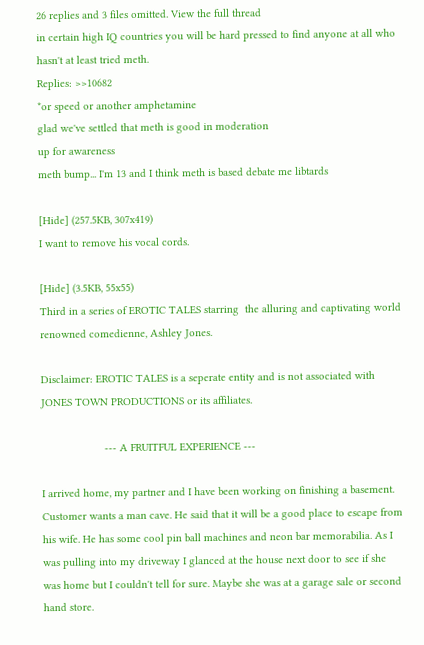26 replies and 3 files omitted. View the full thread
in certain high IQ countries you will be hard pressed to find anyone at all who hasn't at least tried meth.
Replies: >>10682
*or speed or another amphetamine
glad we've settled that meth is good in moderation
up for awareness
meth bump... I'm 13 and I think meth is based debate me libtards

[Hide] (257.5KB, 307x419)
I want to remove his vocal cords.

[Hide] (3.5KB, 55x55)
Third in a series of EROTIC TALES starring  the alluring and captivating world renowned comedienne, Ashley Jones.

Disclaimer: EROTIC TALES is a seperate entity and is not associated with JONES TOWN PRODUCTIONS or its affiliates.

                     --- A FRUITFUL EXPERIENCE ---

I arrived home, my partner and I have been working on finishing a basement. Customer wants a man cave. He said that it will be a good place to escape from his wife. He has some cool pin ball machines and neon bar memorabilia. As I was pulling into my driveway I glanced at the house next door to see if she was home but I couldn't tell for sure. Maybe she was at a garage sale or second hand store.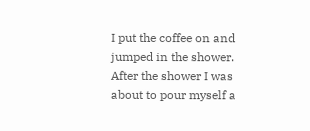I put the coffee on and jumped in the shower. After the shower I was about to pour myself a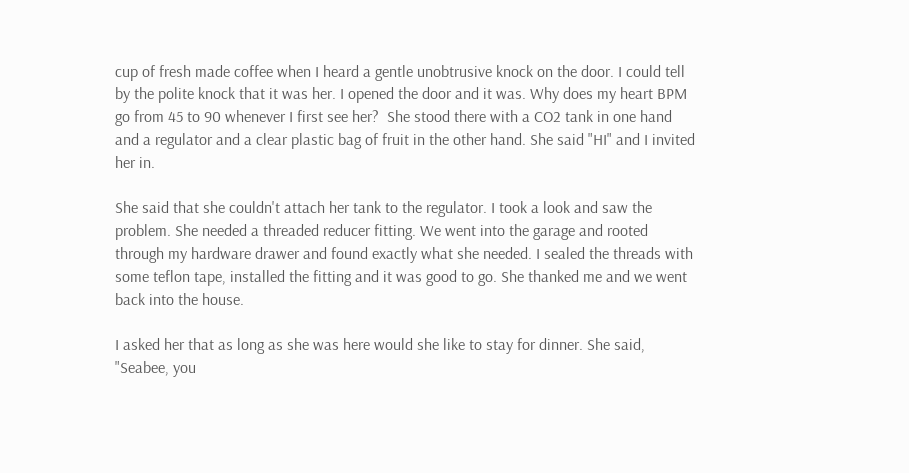cup of fresh made coffee when I heard a gentle unobtrusive knock on the door. I could tell by the polite knock that it was her. I opened the door and it was. Why does my heart BPM go from 45 to 90 whenever I first see her?  She stood there with a CO2 tank in one hand and a regulator and a clear plastic bag of fruit in the other hand. She said "HI" and I invited her in.

She said that she couldn't attach her tank to the regulator. I took a look and saw the problem. She needed a threaded reducer fitting. We went into the garage and rooted through my hardware drawer and found exactly what she needed. I sealed the threads with some teflon tape, installed the fitting and it was good to go. She thanked me and we went back into the house.

I asked her that as long as she was here would she like to stay for dinner. She said, "Seabee, you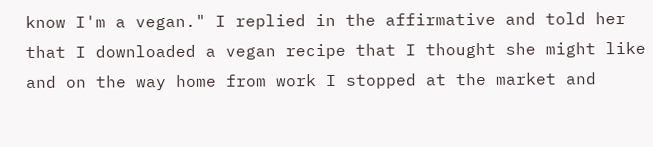know I'm a vegan." I replied in the affirmative and told her that I downloaded a vegan recipe that I thought she might like and on the way home from work I stopped at the market and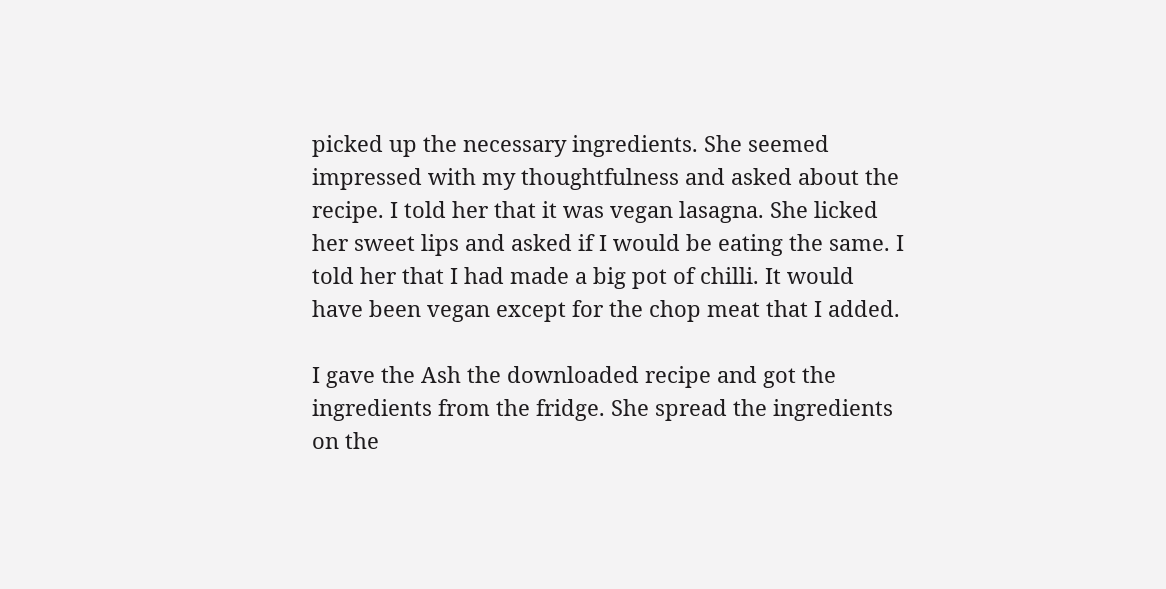picked up the necessary ingredients. She seemed impressed with my thoughtfulness and asked about the recipe. I told her that it was vegan lasagna. She licked her sweet lips and asked if I would be eating the same. I told her that I had made a big pot of chilli. It would have been vegan except for the chop meat that I added.

I gave the Ash the downloaded recipe and got the ingredients from the fridge. She spread the ingredients on the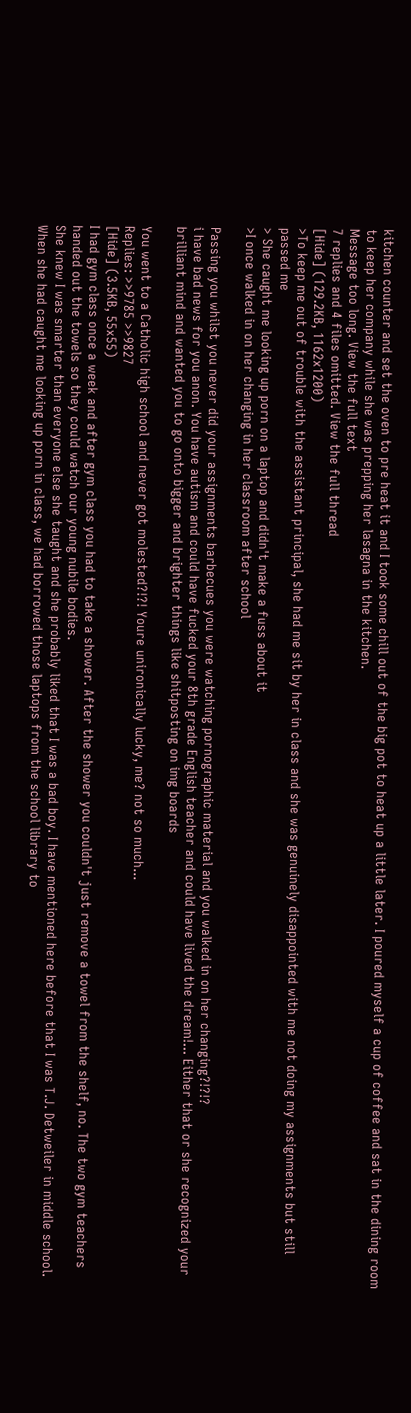kitchen counter and set the oven to pre heat it and I took some chill out of the big pot to heat up a little later. I poured myself a cup of coffee and sat in the dining room to keep her company while she was prepping her lasagna in the kitchen.
Message too long. View the full text
7 replies and 4 files omitted. View the full thread
[Hide] (129.2KB, 1162x1200)
>To keep me out of trouble with the assistant principal, she had me sit by her in class and she was genuinely disappointed with me not doing my assignments but still passed me
> She caught me looking up porn on a laptop and didn't make a fuss about it
>I once walked in on her changing in her classroom after school

Passing you whilst you never did your assignments barbecues you were watching pornographic material and you walked in on her changing?!?!?
i have bad news for you anon. You have autism and could have fucked your 8th grade English teacher and could have lived the dream!... Either that or she recognized your brilliant mind and wanted you to go onto bigger and brighter things like shitposting on img boards

You went to a Catholic high school and never got molested?!?! Youre unironically lucky, me? not so much...
Replies: >>9785 >>9827
[Hide] (3.5KB, 55x55)
I had gym class once a week and after gym class you had to take a shower. After the shower you couldn't just remove a towel from the shelf, no. The two gym teachers handed out the towels so they could watch our young nubile bodies.
She knew I was smarter than everyone else she taught and she probably liked that I was a bad boy. I have mentioned here before that I was T.J. Detweiler in middle school. When she had caught me looking up porn in class, we had borrowed those laptops from the school library to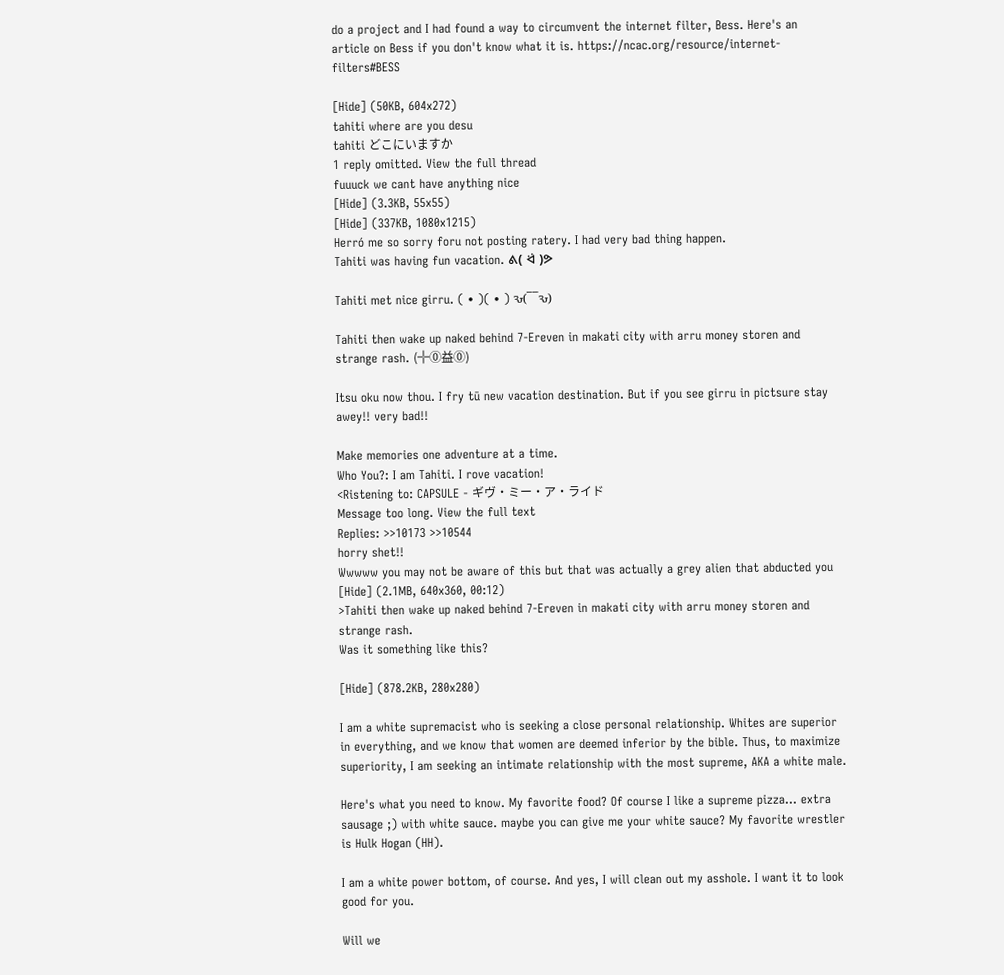do a project and I had found a way to circumvent the internet filter, Bess. Here's an article on Bess if you don't know what it is. https://ncac.org/resource/internet-filters#BESS

[Hide] (50KB, 604x272)
tahiti where are you desu
tahiti どこにいますか
1 reply omitted. View the full thread
fuuuck we cant have anything nice
[Hide] (3.3KB, 55x55)
[Hide] (337KB, 1080x1215)
Herró me so sorry foru not posting ratery. I had very bad thing happen.
Tahiti was having fun vacation. ᕕ( ᐛ )ᕗ

Tahiti met nice girru. ( • )( • ) ԅ(‾‾ԅ)

Tahiti then wake up naked behind 7-Ereven in makati city with arru money storen and strange rash. (╬⓪益⓪)

Itsu oku now thou. I fry tū new vacation destination. But if you see girru in pictsure stay awey!! very bad!!

Make memories one adventure at a time.
Who You?: I am Tahiti. I rove vacation!
<Ristening to: CAPSULE - ギヴ・ミー・ア・ライド
Message too long. View the full text
Replies: >>10173 >>10544
horry shet!!
Wwwww you may not be aware of this but that was actually a grey alien that abducted you
[Hide] (2.1MB, 640x360, 00:12)
>Tahiti then wake up naked behind 7-Ereven in makati city with arru money storen and strange rash.
Was it something like this?

[Hide] (878.2KB, 280x280)

I am a white supremacist who is seeking a close personal relationship. Whites are superior in everything, and we know that women are deemed inferior by the bible. Thus, to maximize superiority, I am seeking an intimate relationship with the most supreme, AKA a white male.

Here's what you need to know. My favorite food? Of course I like a supreme pizza... extra sausage ;) with white sauce. maybe you can give me your white sauce? My favorite wrestler is Hulk Hogan (HH).

I am a white power bottom, of course. And yes, I will clean out my asshole. I want it to look good for you.

Will we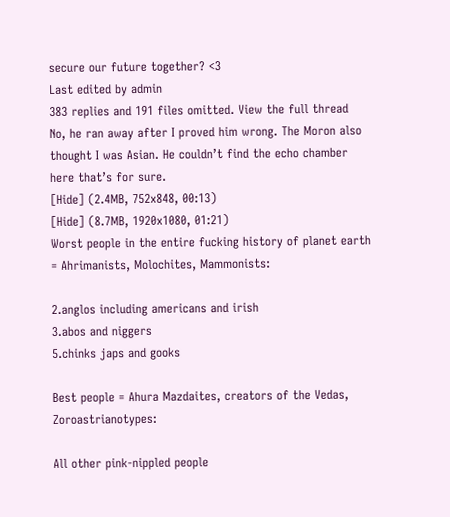secure our future together? <3
Last edited by admin
383 replies and 191 files omitted. View the full thread
No, he ran away after I proved him wrong. The Moron also thought I was Asian. He couldn’t find the echo chamber here that’s for sure.
[Hide] (2.4MB, 752x848, 00:13)
[Hide] (8.7MB, 1920x1080, 01:21)
Worst people in the entire fucking history of planet earth = Ahrimanists, Molochites, Mammonists:

2.anglos including americans and irish
3.abos and niggers
5.chinks japs and gooks

Best people = Ahura Mazdaites, creators of the Vedas, Zoroastrianotypes:

All other pink-nippled people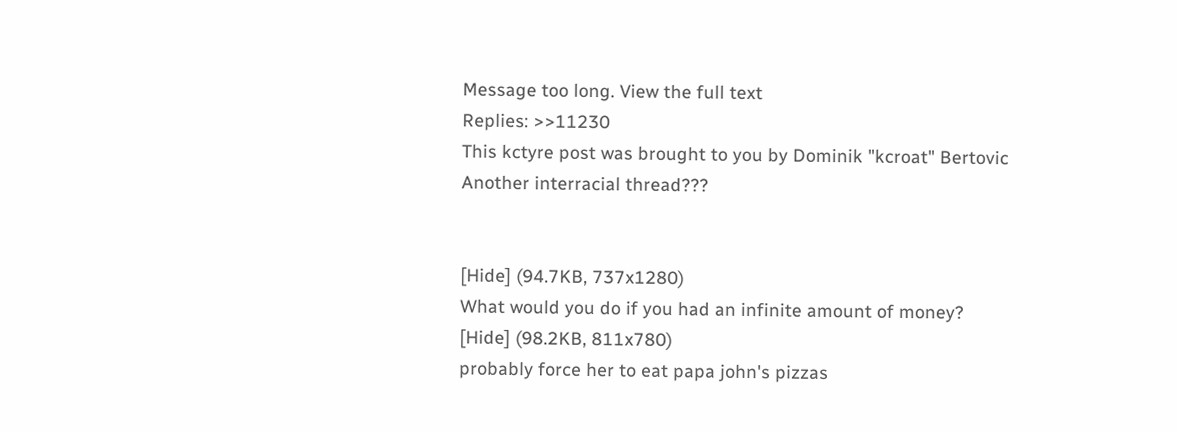Message too long. View the full text
Replies: >>11230
This kctyre post was brought to you by Dominik "kcroat" Bertovic
Another interracial thread???


[Hide] (94.7KB, 737x1280)
What would you do if you had an infinite amount of money?
[Hide] (98.2KB, 811x780)
probably force her to eat papa john's pizzas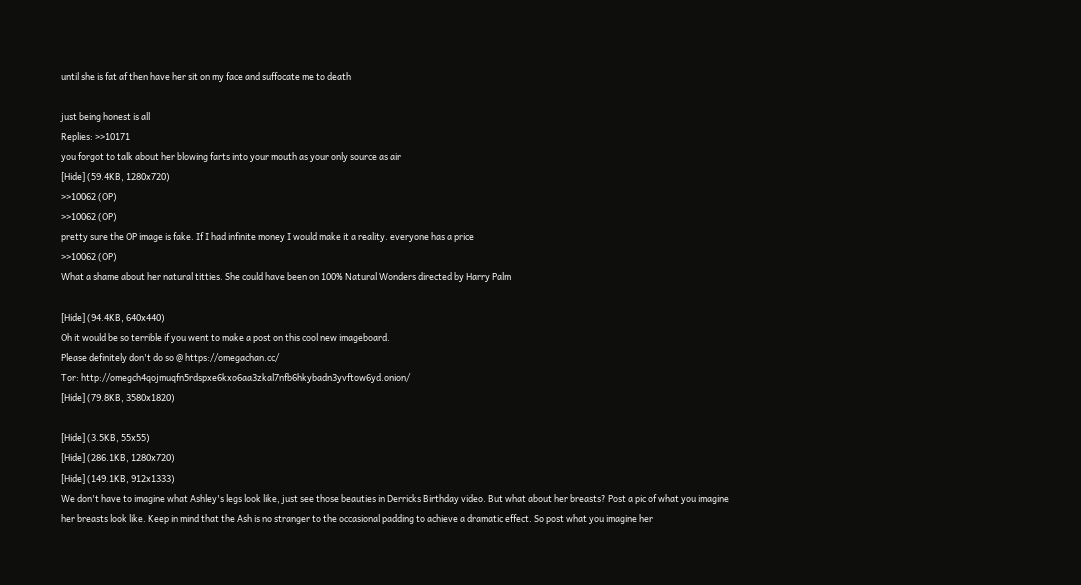until she is fat af then have her sit on my face and suffocate me to death

just being honest is all
Replies: >>10171
you forgot to talk about her blowing farts into your mouth as your only source as air
[Hide] (59.4KB, 1280x720)
>>10062 (OP)
>>10062 (OP)
pretty sure the OP image is fake. If I had infinite money I would make it a reality. everyone has a price
>>10062 (OP)
What a shame about her natural titties. She could have been on 100% Natural Wonders directed by Harry Palm

[Hide] (94.4KB, 640x440)
Oh it would be so terrible if you went to make a post on this cool new imageboard.
Please definitely don't do so @ https://omegachan.cc/
Tor: http://omegch4qojmuqfn5rdspxe6kxo6aa3zkal7nfb6hkybadn3yvftow6yd.onion/
[Hide] (79.8KB, 3580x1820)

[Hide] (3.5KB, 55x55)
[Hide] (286.1KB, 1280x720)
[Hide] (149.1KB, 912x1333)
We don't have to imagine what Ashley's legs look like, just see those beauties in Derricks Birthday video. But what about her breasts? Post a pic of what you imagine her breasts look like. Keep in mind that the Ash is no stranger to the occasional padding to achieve a dramatic effect. So post what you imagine her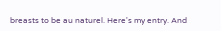breasts to be au naturel. Here's my entry. And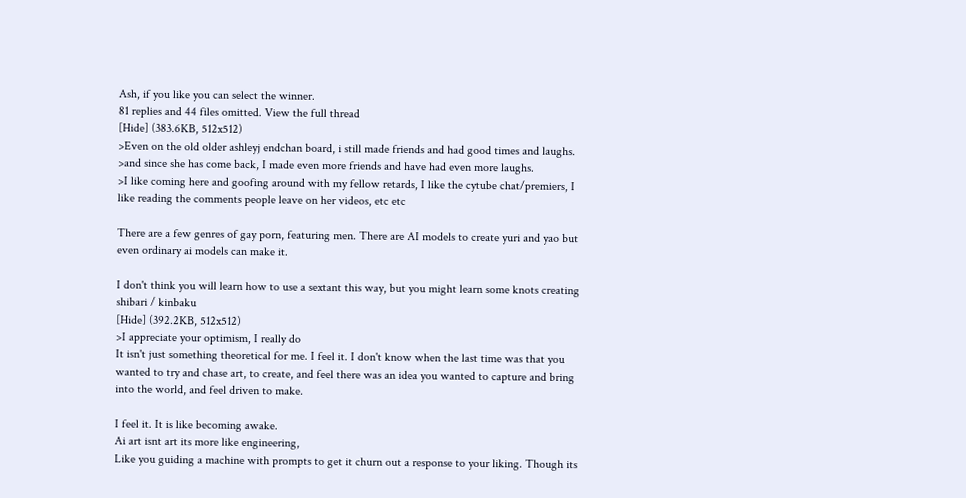Ash, if you like you can select the winner.
81 replies and 44 files omitted. View the full thread
[Hide] (383.6KB, 512x512)
>Even on the old older ashleyj endchan board, i still made friends and had good times and laughs.
>and since she has come back, I made even more friends and have had even more laughs.
>I like coming here and goofing around with my fellow retards, I like the cytube chat/premiers, I like reading the comments people leave on her videos, etc etc

There are a few genres of gay porn, featuring men. There are AI models to create yuri and yao but even ordinary ai models can make it.

I don't think you will learn how to use a sextant this way, but you might learn some knots creating shibari / kinbaku
[Hide] (392.2KB, 512x512)
>I appreciate your optimism, I really do
It isn't just something theoretical for me. I feel it. I don't know when the last time was that you wanted to try and chase art, to create, and feel there was an idea you wanted to capture and bring into the world, and feel driven to make.

I feel it. It is like becoming awake.
Ai art isnt art its more like engineering,
Like you guiding a machine with prompts to get it churn out a response to your liking. Though its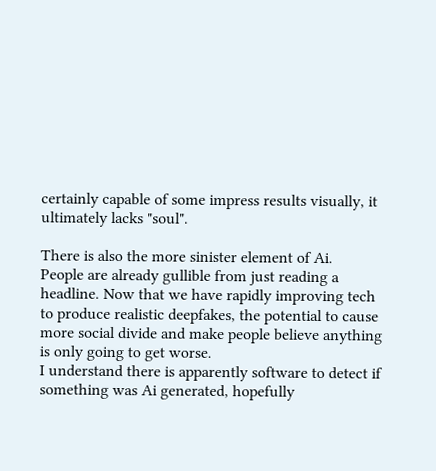certainly capable of some impress results visually, it ultimately lacks "soul".

There is also the more sinister element of Ai.
People are already gullible from just reading a headline. Now that we have rapidly improving tech to produce realistic deepfakes, the potential to cause more social divide and make people believe anything is only going to get worse.
I understand there is apparently software to detect if something was Ai generated, hopefully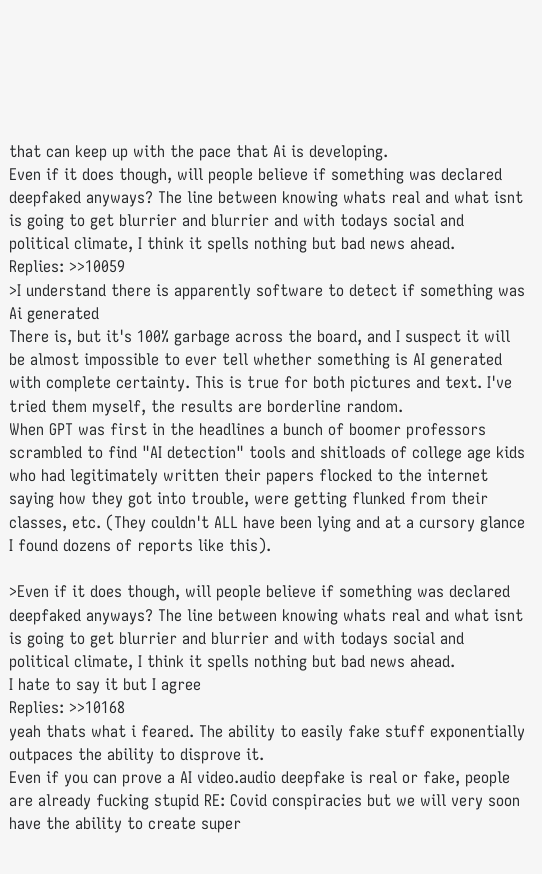that can keep up with the pace that Ai is developing.
Even if it does though, will people believe if something was declared deepfaked anyways? The line between knowing whats real and what isnt is going to get blurrier and blurrier and with todays social and political climate, I think it spells nothing but bad news ahead.
Replies: >>10059
>I understand there is apparently software to detect if something was Ai generated
There is, but it's 100% garbage across the board, and I suspect it will be almost impossible to ever tell whether something is AI generated with complete certainty. This is true for both pictures and text. I've tried them myself, the results are borderline random.
When GPT was first in the headlines a bunch of boomer professors scrambled to find "AI detection" tools and shitloads of college age kids who had legitimately written their papers flocked to the internet saying how they got into trouble, were getting flunked from their classes, etc. (They couldn't ALL have been lying and at a cursory glance I found dozens of reports like this).

>Even if it does though, will people believe if something was declared deepfaked anyways? The line between knowing whats real and what isnt is going to get blurrier and blurrier and with todays social and political climate, I think it spells nothing but bad news ahead.
I hate to say it but I agree
Replies: >>10168
yeah thats what i feared. The ability to easily fake stuff exponentially outpaces the ability to disprove it.
Even if you can prove a AI video.audio deepfake is real or fake, people are already fucking stupid RE: Covid conspiracies but we will very soon have the ability to create super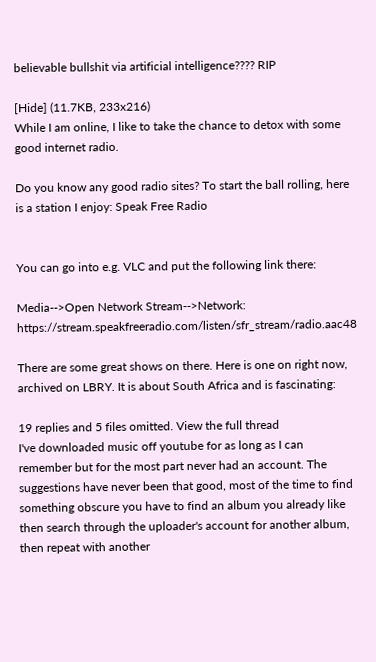believable bullshit via artificial intelligence???? RIP

[Hide] (11.7KB, 233x216)
While I am online, I like to take the chance to detox with some good internet radio.

Do you know any good radio sites? To start the ball rolling, here is a station I enjoy: Speak Free Radio


You can go into e.g. VLC and put the following link there:

Media-->Open Network Stream-->Network:  https://stream.speakfreeradio.com/listen/sfr_stream/radio.aac48

There are some great shows on there. Here is one on right now, archived on LBRY. It is about South Africa and is fascinating:

19 replies and 5 files omitted. View the full thread
I've downloaded music off youtube for as long as I can remember but for the most part never had an account. The suggestions have never been that good, most of the time to find something obscure you have to find an album you already like then search through the uploader's account for another album, then repeat with another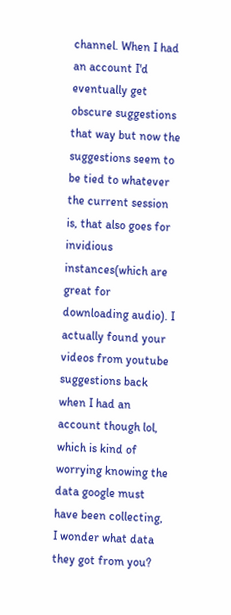channel. When I had an account I'd eventually get obscure suggestions that way but now the suggestions seem to be tied to whatever the current session is, that also goes for invidious instances(which are great for downloading audio). I actually found your videos from youtube suggestions back when I had an account though lol, which is kind of worrying knowing the data google must have been collecting, I wonder what data they got from you?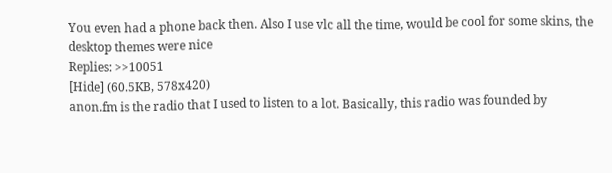You even had a phone back then. Also I use vlc all the time, would be cool for some skins, the desktop themes were nice
Replies: >>10051
[Hide] (60.5KB, 578x420)
anon.fm is the radio that I used to listen to a lot. Basically, this radio was founded by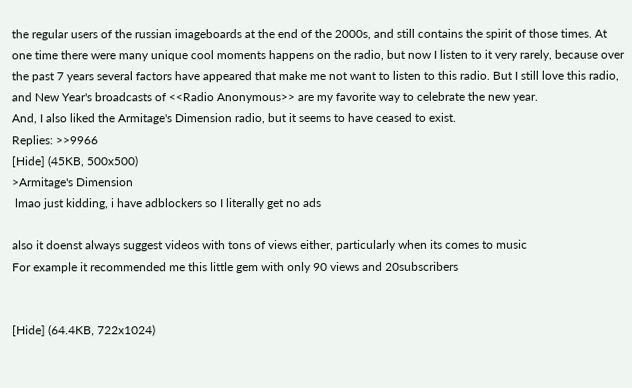the regular users of the russian imageboards at the end of the 2000s, and still contains the spirit of those times. At one time there were many unique cool moments happens on the radio, but now I listen to it very rarely, because over the past 7 years several factors have appeared that make me not want to listen to this radio. But I still love this radio, and New Year's broadcasts of <<Radio Anonymous>> are my favorite way to celebrate the new year.
And, I also liked the Armitage's Dimension radio, but it seems to have ceased to exist.
Replies: >>9966
[Hide] (45KB, 500x500)
>Armitage's Dimension
 lmao just kidding, i have adblockers so I literally get no ads

also it doenst always suggest videos with tons of views either, particularly when its comes to music
For example it recommended me this little gem with only 90 views and 20subscribers


[Hide] (64.4KB, 722x1024)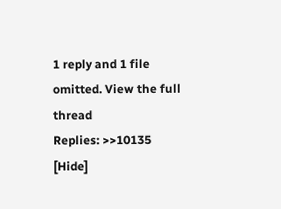1 reply and 1 file omitted. View the full thread
Replies: >>10135
[Hide]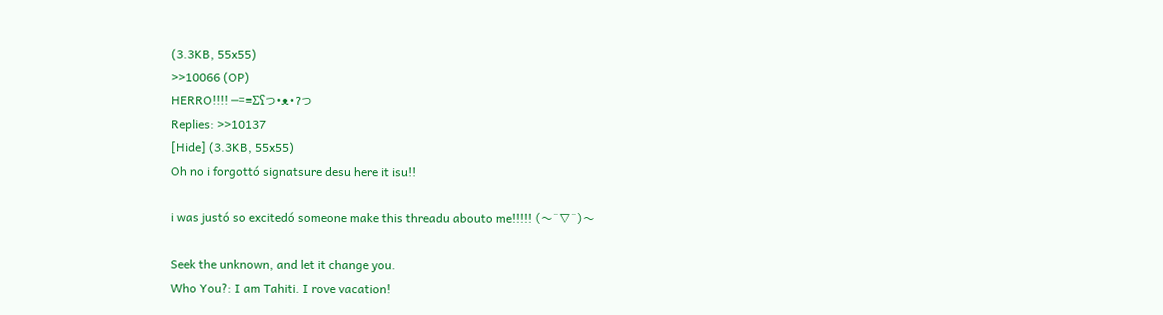(3.3KB, 55x55)
>>10066 (OP)
HERRO!!!! ─=≡Σʕっ•ᴥ•ʔっ
Replies: >>10137
[Hide] (3.3KB, 55x55)
Oh no i forgottó signatsure desu here it isu!!

i was justó so excitedó someone make this threadu abouto me!!!!! (〜^∇^)〜

Seek the unknown, and let it change you.
Who You?: I am Tahiti. I rove vacation!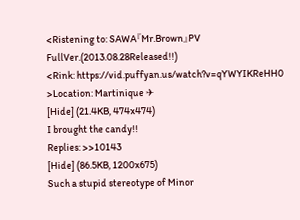<Ristening to: SAWA『Mr.Brown』PV FullVer.(2013.08.28Released!!)
<Rink: https://vid.puffyan.us/watch?v=qYWYIKReHH0
>Location: Martinique ✈
[Hide] (21.4KB, 474x474)
I brought the candy!!
Replies: >>10143
[Hide] (86.5KB, 1200x675)
Such a stupid stereotype of Minor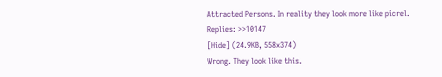Attracted Persons. In reality they look more like picrel.
Replies: >>10147
[Hide] (24.9KB, 558x374)
Wrong. They look like this.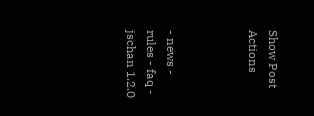Show Post Actions



- news - rules - faq -
jschan 1.2.0